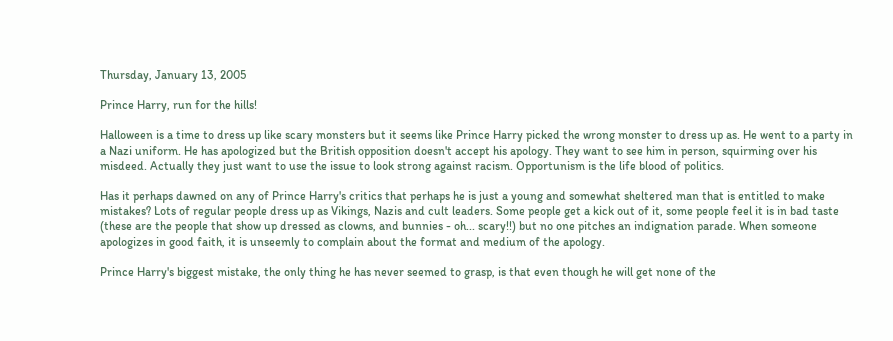Thursday, January 13, 2005

Prince Harry, run for the hills!

Halloween is a time to dress up like scary monsters but it seems like Prince Harry picked the wrong monster to dress up as. He went to a party in a Nazi uniform. He has apologized but the British opposition doesn't accept his apology. They want to see him in person, squirming over his misdeed. Actually they just want to use the issue to look strong against racism. Opportunism is the life blood of politics.

Has it perhaps dawned on any of Prince Harry's critics that perhaps he is just a young and somewhat sheltered man that is entitled to make mistakes? Lots of regular people dress up as Vikings, Nazis and cult leaders. Some people get a kick out of it, some people feel it is in bad taste (these are the people that show up dressed as clowns, and bunnies - oh... scary!!) but no one pitches an indignation parade. When someone apologizes in good faith, it is unseemly to complain about the format and medium of the apology.

Prince Harry's biggest mistake, the only thing he has never seemed to grasp, is that even though he will get none of the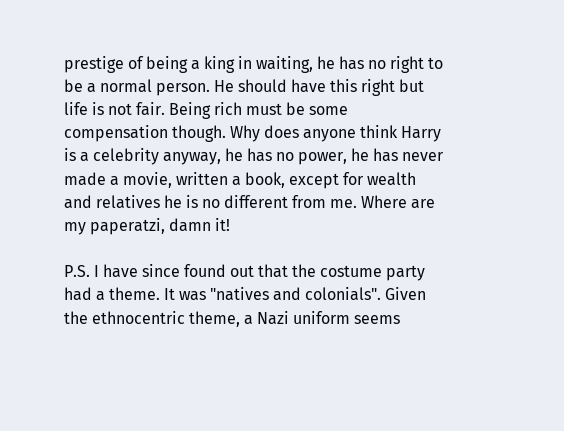prestige of being a king in waiting, he has no right to be a normal person. He should have this right but life is not fair. Being rich must be some compensation though. Why does anyone think Harry is a celebrity anyway, he has no power, he has never made a movie, written a book, except for wealth and relatives he is no different from me. Where are my paperatzi, damn it!

P.S. I have since found out that the costume party had a theme. It was "natives and colonials". Given the ethnocentric theme, a Nazi uniform seems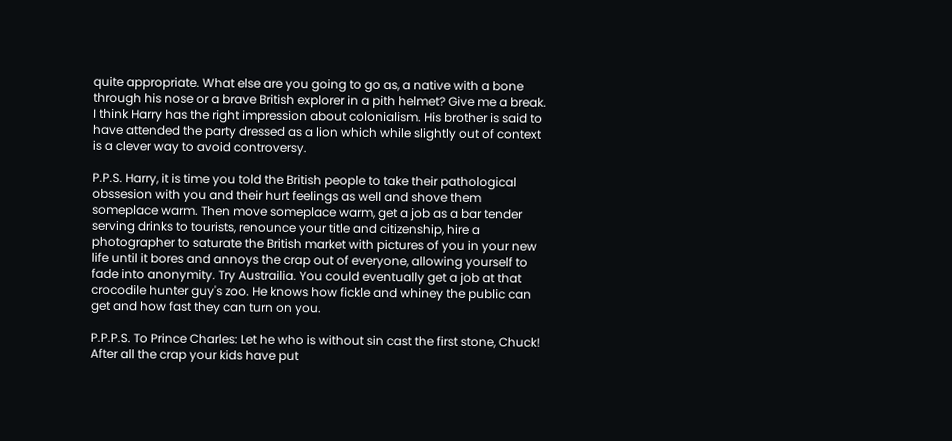quite appropriate. What else are you going to go as, a native with a bone through his nose or a brave British explorer in a pith helmet? Give me a break. I think Harry has the right impression about colonialism. His brother is said to have attended the party dressed as a lion which while slightly out of context is a clever way to avoid controversy.

P.P.S. Harry, it is time you told the British people to take their pathological obssesion with you and their hurt feelings as well and shove them someplace warm. Then move someplace warm, get a job as a bar tender serving drinks to tourists, renounce your title and citizenship, hire a photographer to saturate the British market with pictures of you in your new life until it bores and annoys the crap out of everyone, allowing yourself to fade into anonymity. Try Austrailia. You could eventually get a job at that crocodile hunter guy's zoo. He knows how fickle and whiney the public can get and how fast they can turn on you.

P.P.P.S. To Prince Charles: Let he who is without sin cast the first stone, Chuck! After all the crap your kids have put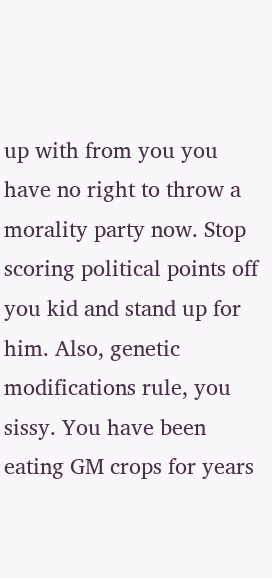up with from you you have no right to throw a morality party now. Stop scoring political points off you kid and stand up for him. Also, genetic modifications rule, you sissy. You have been eating GM crops for years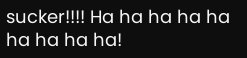sucker!!!! Ha ha ha ha ha ha ha ha ha!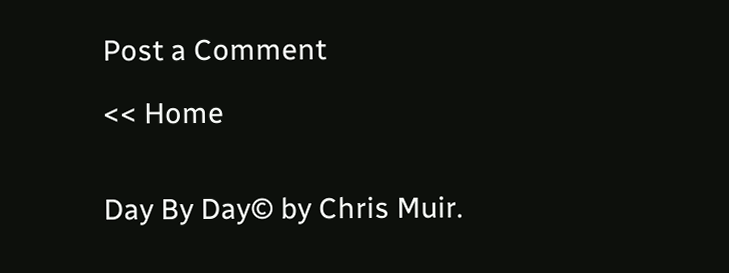Post a Comment

<< Home


Day By Day© by Chris Muir.